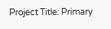Project Title: Primary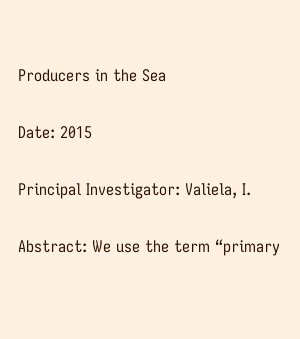Producers in the Sea

Date: 2015

Principal Investigator: Valiela, I.

Abstract: We use the term “primary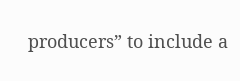producers” to include a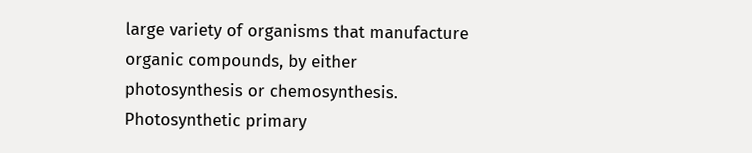large variety of organisms that manufacture organic compounds, by either photosynthesis or chemosynthesis. Photosynthetic primary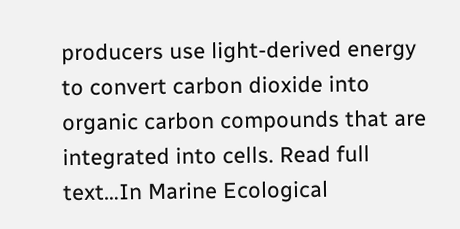producers use light-derived energy to convert carbon dioxide into organic carbon compounds that are integrated into cells. Read full text…In Marine Ecological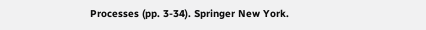Processes (pp. 3-34). Springer New York.